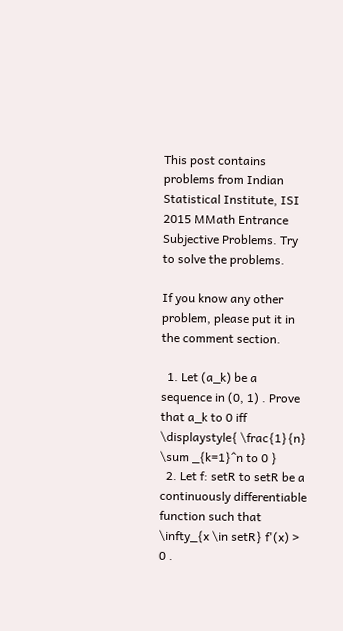This post contains problems from Indian Statistical Institute, ISI 2015 MMath Entrance Subjective Problems. Try to solve the problems.

If you know any other problem, please put it in the comment section.

  1. Let (a_k) be a sequence in (0, 1) . Prove that a_k to 0 iff \displaystyle{ \frac{1}{n} \sum _{k=1}^n to 0 }
  2. Let f: setR to setR be a continuously differentiable function such that \infty_{x \in setR} f'(x) > 0 .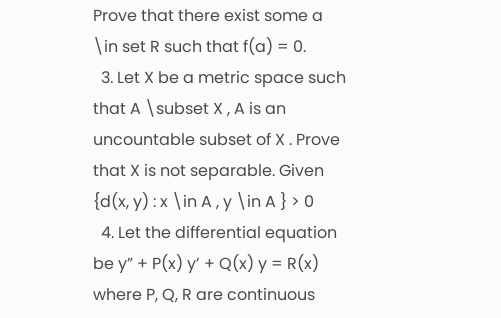Prove that there exist some a \in set R such that f(a) = 0.
  3. Let X be a metric space such that A \subset X , A is an uncountable subset of X . Prove that X is not separable. Given {d(x, y) : x \in A , y \in A } > 0
  4. Let the differential equation be y” + P(x) y’ + Q(x) y = R(x)  where P, Q, R are continuous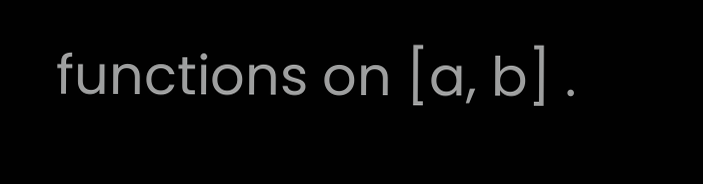functions on [a, b] .